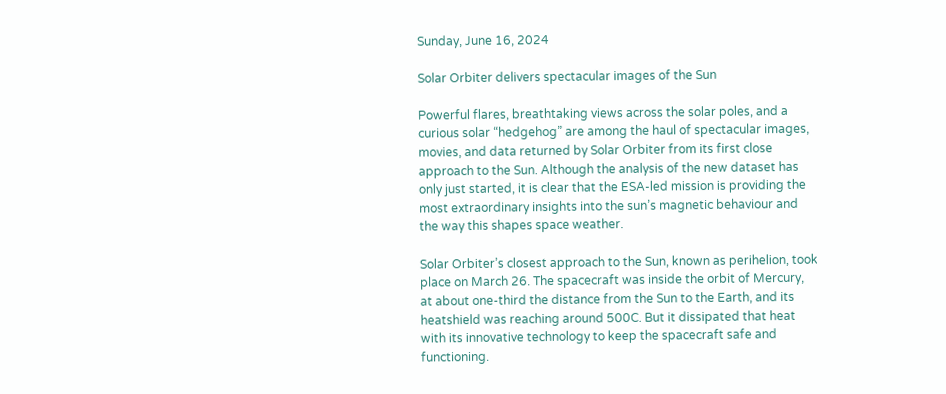Sunday, June 16, 2024

Solar Orbiter delivers spectacular images of the Sun

Powerful flares, breathtaking views across the solar poles, and a curious solar “hedgehog” are among the haul of spectacular images, movies, and data returned by Solar Orbiter from its first close approach to the Sun. Although the analysis of the new dataset has only just started, it is clear that the ESA-led mission is providing the most extraordinary insights into the sun’s magnetic behaviour and the way this shapes space weather.

Solar Orbiter’s closest approach to the Sun, known as perihelion, took place on March 26. The spacecraft was inside the orbit of Mercury, at about one-third the distance from the Sun to the Earth, and its heatshield was reaching around 500C. But it dissipated that heat with its innovative technology to keep the spacecraft safe and functioning.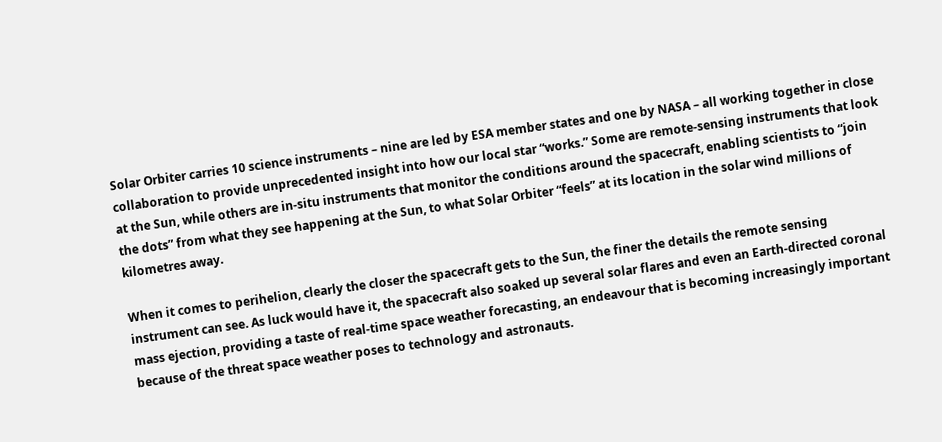Solar Orbiter carries 10 science instruments – nine are led by ESA member states and one by NASA – all working together in close collaboration to provide unprecedented insight into how our local star “works.” Some are remote-sensing instruments that look at the Sun, while others are in-situ instruments that monitor the conditions around the spacecraft, enabling scientists to “join the dots” from what they see happening at the Sun, to what Solar Orbiter “feels” at its location in the solar wind millions of kilometres away.

When it comes to perihelion, clearly the closer the spacecraft gets to the Sun, the finer the details the remote sensing instrument can see. As luck would have it, the spacecraft also soaked up several solar flares and even an Earth-directed coronal mass ejection, providing a taste of real-time space weather forecasting, an endeavour that is becoming increasingly important because of the threat space weather poses to technology and astronauts.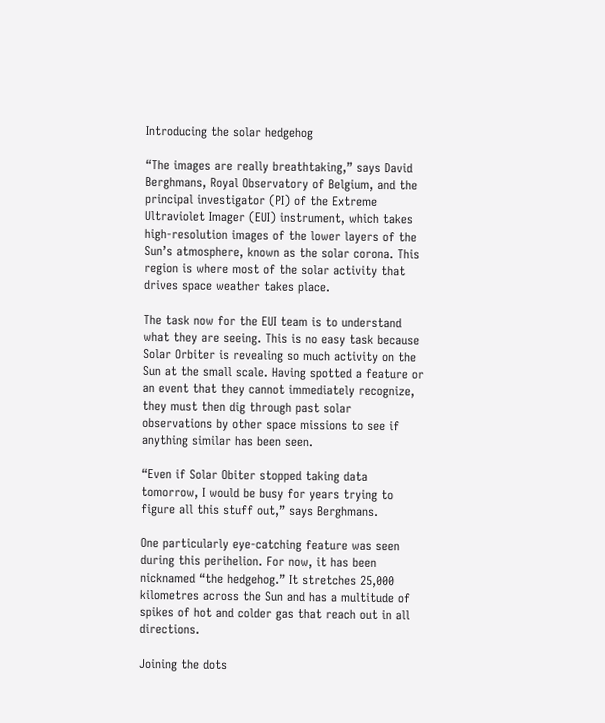Introducing the solar hedgehog

“The images are really breathtaking,” says David Berghmans, Royal Observatory of Belgium, and the principal investigator (PI) of the Extreme Ultraviolet Imager (EUI) instrument, which takes high-resolution images of the lower layers of the Sun’s atmosphere, known as the solar corona. This region is where most of the solar activity that drives space weather takes place.

The task now for the EUI team is to understand what they are seeing. This is no easy task because Solar Orbiter is revealing so much activity on the Sun at the small scale. Having spotted a feature or an event that they cannot immediately recognize, they must then dig through past solar observations by other space missions to see if anything similar has been seen.

“Even if Solar Obiter stopped taking data tomorrow, I would be busy for years trying to figure all this stuff out,” says Berghmans.

One particularly eye-catching feature was seen during this perihelion. For now, it has been nicknamed “the hedgehog.” It stretches 25,000 kilometres across the Sun and has a multitude of spikes of hot and colder gas that reach out in all directions.

Joining the dots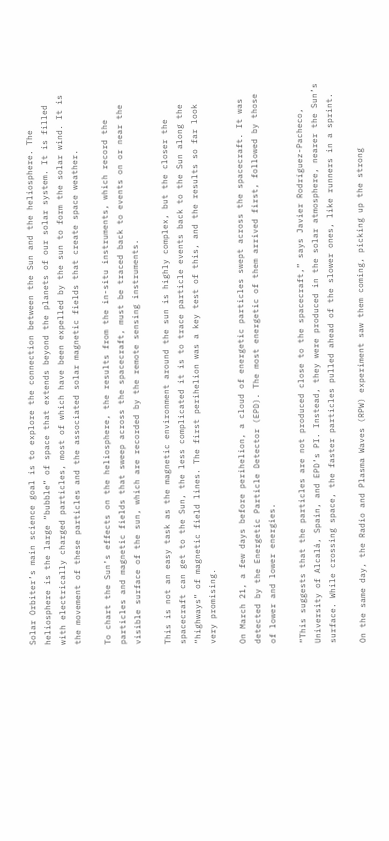Solar Orbiter’s main science goal is to explore the connection between the Sun and the heliosphere. The heliosphere is the large “bubble” of space that extends beyond the planets of our solar system. It is filled with electrically charged particles, most of which have been expelled by the sun to form the solar wind. It is the movement of these particles and the associated solar magnetic fields that create space weather.

To chart the Sun’s effects on the heliosphere, the results from the in-situ instruments, which record the particles and magnetic fields that sweep across the spacecraft, must be traced back to events on or near the visible surface of the sun, which are recorded by the remote sensing instruments.

This is not an easy task as the magnetic environment around the sun is highly complex, but the closer the spacecraft can get to the Sun, the less complicated it is to trace particle events back to the Sun along the “highways” of magnetic field lines. The first perihelion was a key test of this, and the results so far look very promising.

On March 21, a few days before perihelion, a cloud of energetic particles swept across the spacecraft. It was detected by the Energetic Particle Detector (EPD). The most energetic of them arrived first, followed by those of lower and lower energies.

“This suggests that the particles are not produced close to the spacecraft,” says Javier Rodríguez-Pacheco, University of Alcalá, Spain, and EPD’s PI. Instead, they were produced in the solar atmosphere, nearer the Sun’s surface. While crossing space, the faster particles pulled ahead of the slower ones, like runners in a sprint.

On the same day, the Radio and Plasma Waves (RPW) experiment saw them coming, picking up the strong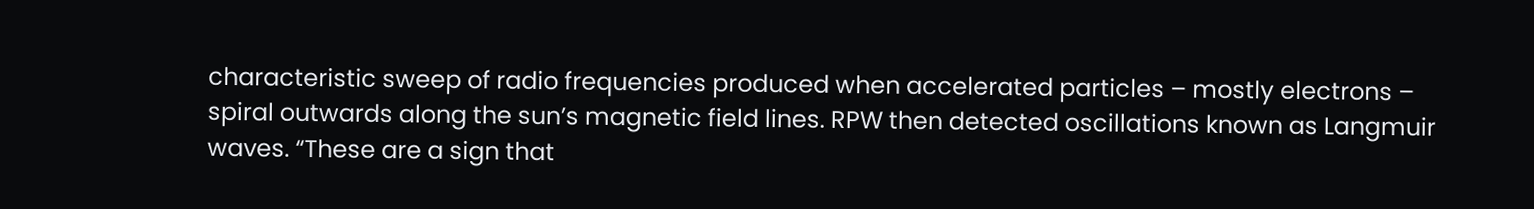characteristic sweep of radio frequencies produced when accelerated particles – mostly electrons – spiral outwards along the sun’s magnetic field lines. RPW then detected oscillations known as Langmuir waves. “These are a sign that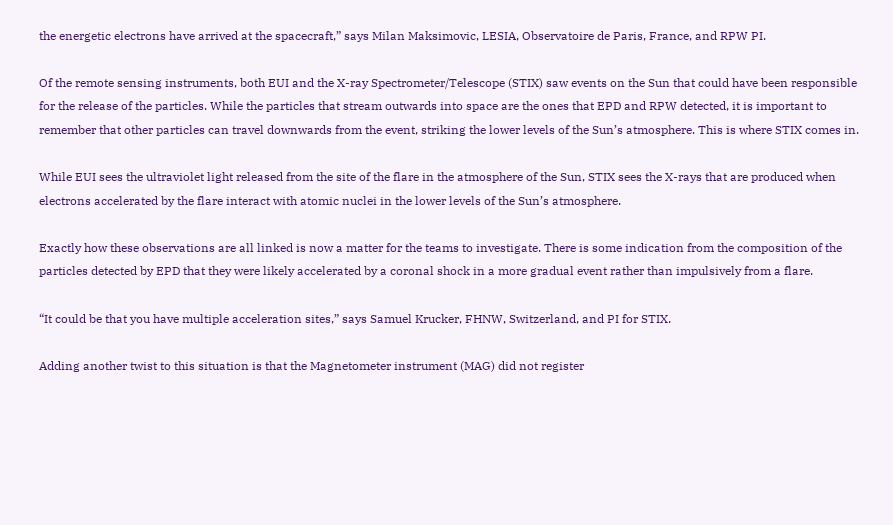the energetic electrons have arrived at the spacecraft,” says Milan Maksimovic, LESIA, Observatoire de Paris, France, and RPW PI.

Of the remote sensing instruments, both EUI and the X-ray Spectrometer/Telescope (STIX) saw events on the Sun that could have been responsible for the release of the particles. While the particles that stream outwards into space are the ones that EPD and RPW detected, it is important to remember that other particles can travel downwards from the event, striking the lower levels of the Sun’s atmosphere. This is where STIX comes in.

While EUI sees the ultraviolet light released from the site of the flare in the atmosphere of the Sun, STIX sees the X-rays that are produced when electrons accelerated by the flare interact with atomic nuclei in the lower levels of the Sun’s atmosphere.

Exactly how these observations are all linked is now a matter for the teams to investigate. There is some indication from the composition of the particles detected by EPD that they were likely accelerated by a coronal shock in a more gradual event rather than impulsively from a flare.

“It could be that you have multiple acceleration sites,” says Samuel Krucker, FHNW, Switzerland, and PI for STIX.

Adding another twist to this situation is that the Magnetometer instrument (MAG) did not register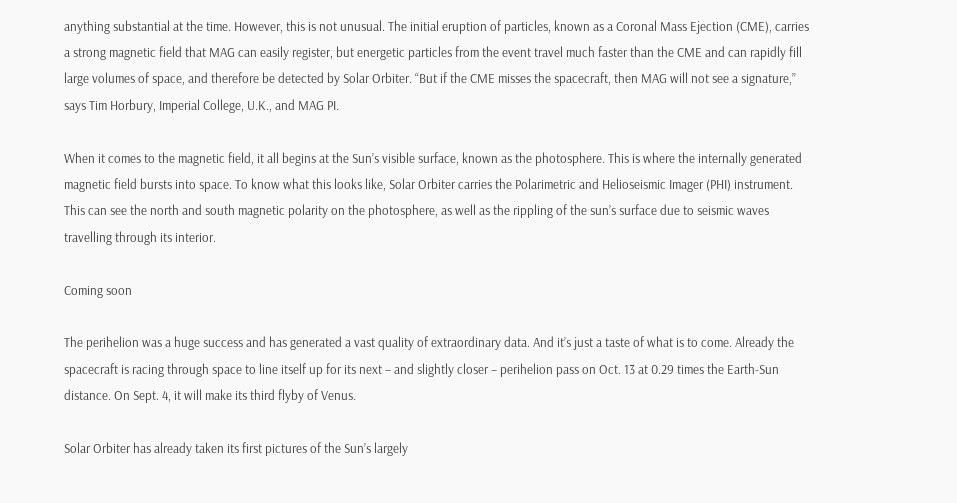anything substantial at the time. However, this is not unusual. The initial eruption of particles, known as a Coronal Mass Ejection (CME), carries a strong magnetic field that MAG can easily register, but energetic particles from the event travel much faster than the CME and can rapidly fill large volumes of space, and therefore be detected by Solar Orbiter. “But if the CME misses the spacecraft, then MAG will not see a signature,” says Tim Horbury, Imperial College, U.K., and MAG PI.

When it comes to the magnetic field, it all begins at the Sun’s visible surface, known as the photosphere. This is where the internally generated magnetic field bursts into space. To know what this looks like, Solar Orbiter carries the Polarimetric and Helioseismic Imager (PHI) instrument. This can see the north and south magnetic polarity on the photosphere, as well as the rippling of the sun’s surface due to seismic waves travelling through its interior.

Coming soon

The perihelion was a huge success and has generated a vast quality of extraordinary data. And it’s just a taste of what is to come. Already the spacecraft is racing through space to line itself up for its next – and slightly closer – perihelion pass on Oct. 13 at 0.29 times the Earth-Sun distance. On Sept. 4, it will make its third flyby of Venus.

Solar Orbiter has already taken its first pictures of the Sun’s largely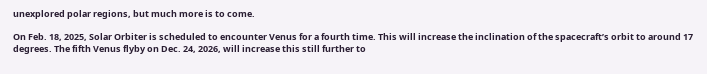unexplored polar regions, but much more is to come.

On Feb. 18, 2025, Solar Orbiter is scheduled to encounter Venus for a fourth time. This will increase the inclination of the spacecraft’s orbit to around 17 degrees. The fifth Venus flyby on Dec. 24, 2026, will increase this still further to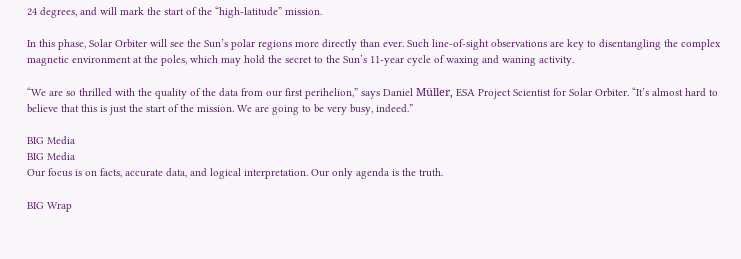24 degrees, and will mark the start of the “high-latitude” mission.

In this phase, Solar Orbiter will see the Sun’s polar regions more directly than ever. Such line-of-sight observations are key to disentangling the complex magnetic environment at the poles, which may hold the secret to the Sun’s 11-year cycle of waxing and waning activity.

“We are so thrilled with the quality of the data from our first perihelion,” says Daniel Müller, ESA Project Scientist for Solar Orbiter. “It’s almost hard to believe that this is just the start of the mission. We are going to be very busy, indeed.”

BIG Media
BIG Media
Our focus is on facts, accurate data, and logical interpretation. Our only agenda is the truth.

BIG Wrap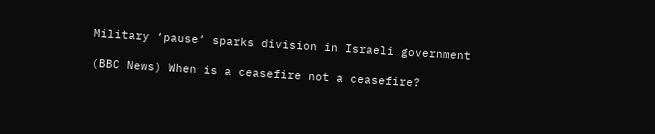Military ‘pause’ sparks division in Israeli government

(BBC News) When is a ceasefire not a ceasefire?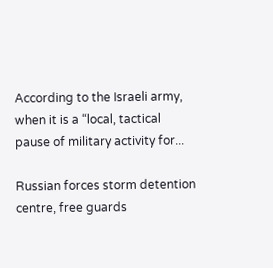According to the Israeli army, when it is a “local, tactical pause of military activity for...

Russian forces storm detention centre, free guards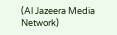(Al Jazeera Media Network)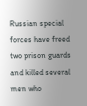Russian special forces have freed two prison guards and killed several men who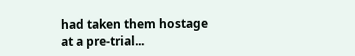had taken them hostage at a pre-trial...